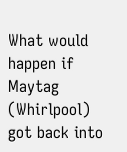What would happen if Maytag (Whirlpool) got back into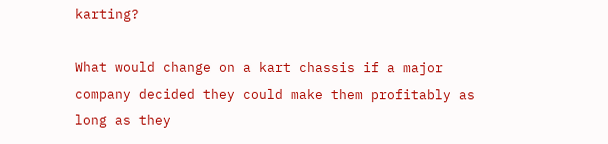karting?

What would change on a kart chassis if a major company decided they could make them profitably as long as they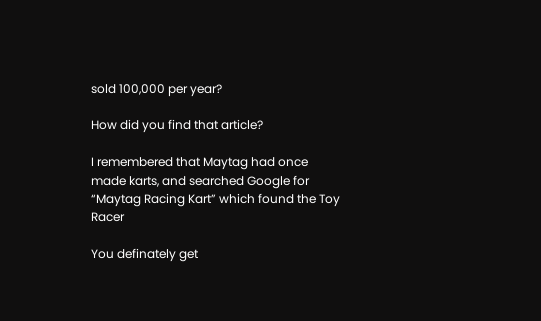sold 100,000 per year?

How did you find that article?

I remembered that Maytag had once made karts, and searched Google for “Maytag Racing Kart” which found the Toy Racer

You definately get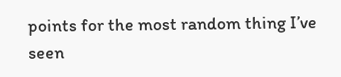points for the most random thing I’ve seen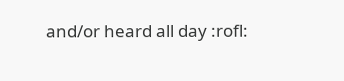and/or heard all day :rofl: